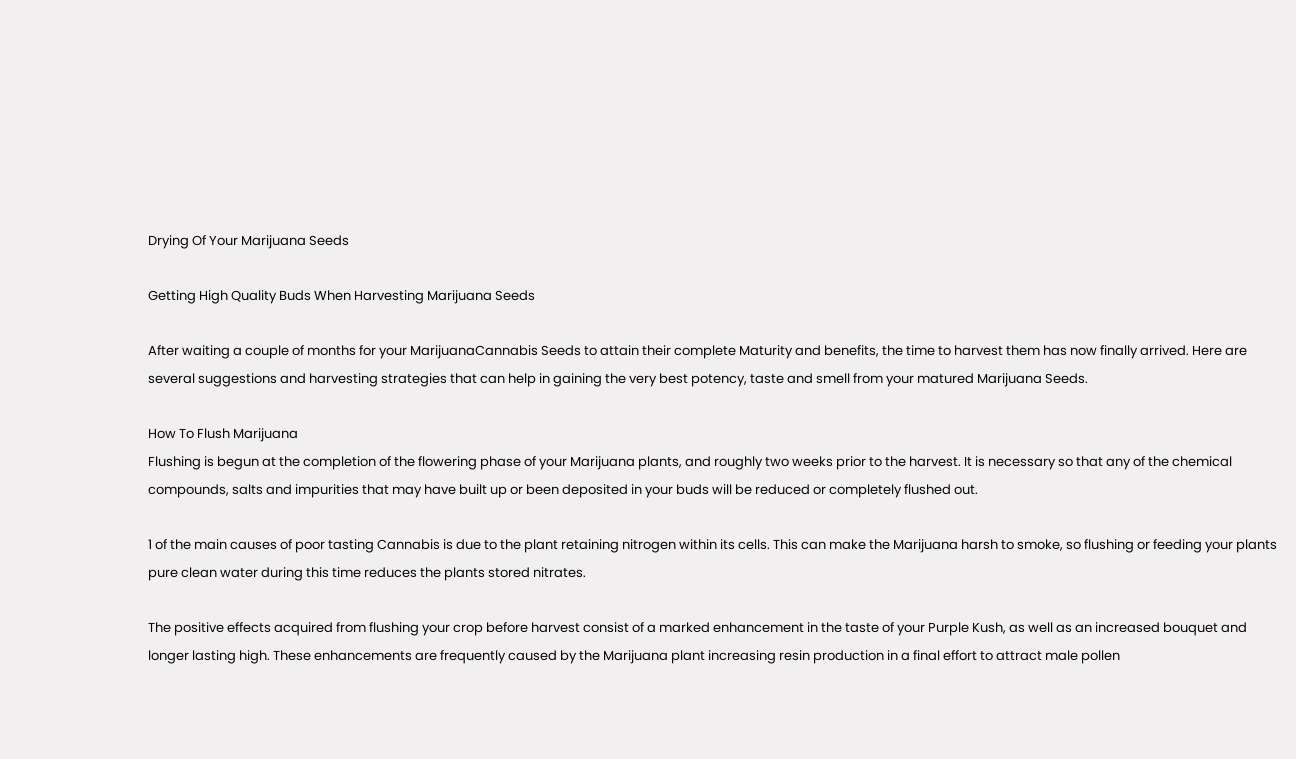Drying Of Your Marijuana Seeds

Getting High Quality Buds When Harvesting Marijuana Seeds

After waiting a couple of months for your MarijuanaCannabis Seeds to attain their complete Maturity and benefits, the time to harvest them has now finally arrived. Here are several suggestions and harvesting strategies that can help in gaining the very best potency, taste and smell from your matured Marijuana Seeds.

How To Flush Marijuana
Flushing is begun at the completion of the flowering phase of your Marijuana plants, and roughly two weeks prior to the harvest. It is necessary so that any of the chemical compounds, salts and impurities that may have built up or been deposited in your buds will be reduced or completely flushed out.

1 of the main causes of poor tasting Cannabis is due to the plant retaining nitrogen within its cells. This can make the Marijuana harsh to smoke, so flushing or feeding your plants pure clean water during this time reduces the plants stored nitrates.

The positive effects acquired from flushing your crop before harvest consist of a marked enhancement in the taste of your Purple Kush, as well as an increased bouquet and longer lasting high. These enhancements are frequently caused by the Marijuana plant increasing resin production in a final effort to attract male pollen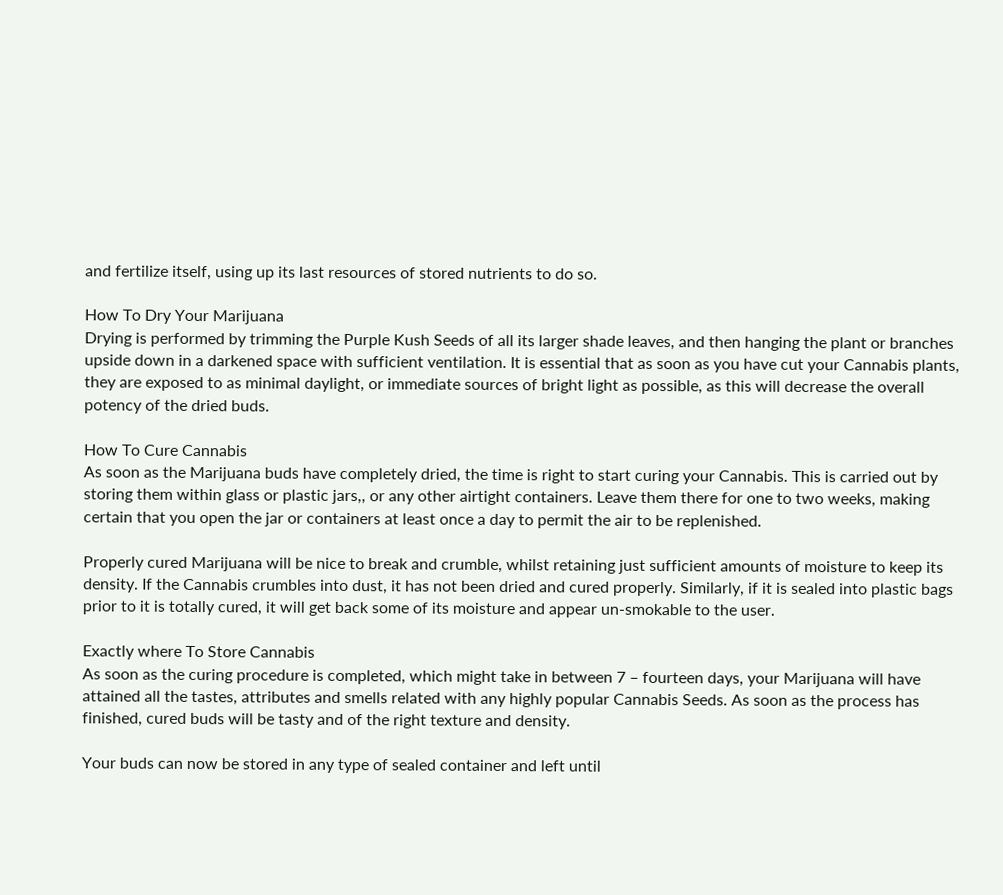and fertilize itself, using up its last resources of stored nutrients to do so.

How To Dry Your Marijuana
Drying is performed by trimming the Purple Kush Seeds of all its larger shade leaves, and then hanging the plant or branches upside down in a darkened space with sufficient ventilation. It is essential that as soon as you have cut your Cannabis plants, they are exposed to as minimal daylight, or immediate sources of bright light as possible, as this will decrease the overall potency of the dried buds.

How To Cure Cannabis
As soon as the Marijuana buds have completely dried, the time is right to start curing your Cannabis. This is carried out by storing them within glass or plastic jars,, or any other airtight containers. Leave them there for one to two weeks, making certain that you open the jar or containers at least once a day to permit the air to be replenished.

Properly cured Marijuana will be nice to break and crumble, whilst retaining just sufficient amounts of moisture to keep its density. If the Cannabis crumbles into dust, it has not been dried and cured properly. Similarly, if it is sealed into plastic bags prior to it is totally cured, it will get back some of its moisture and appear un-smokable to the user.

Exactly where To Store Cannabis
As soon as the curing procedure is completed, which might take in between 7 – fourteen days, your Marijuana will have attained all the tastes, attributes and smells related with any highly popular Cannabis Seeds. As soon as the process has finished, cured buds will be tasty and of the right texture and density.

Your buds can now be stored in any type of sealed container and left until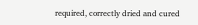required, correctly dried and cured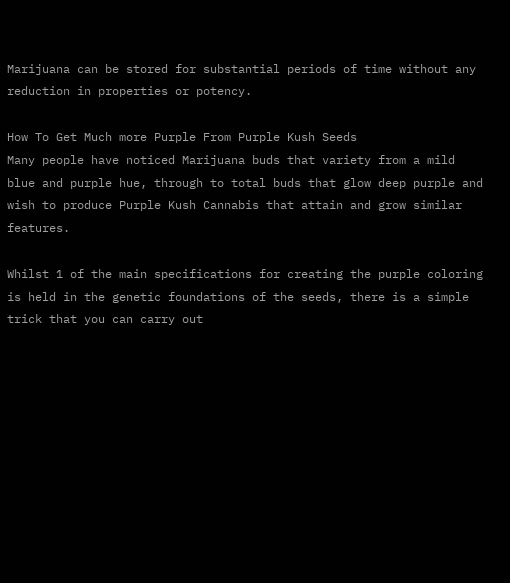Marijuana can be stored for substantial periods of time without any reduction in properties or potency.

How To Get Much more Purple From Purple Kush Seeds
Many people have noticed Marijuana buds that variety from a mild blue and purple hue, through to total buds that glow deep purple and wish to produce Purple Kush Cannabis that attain and grow similar features.

Whilst 1 of the main specifications for creating the purple coloring is held in the genetic foundations of the seeds, there is a simple trick that you can carry out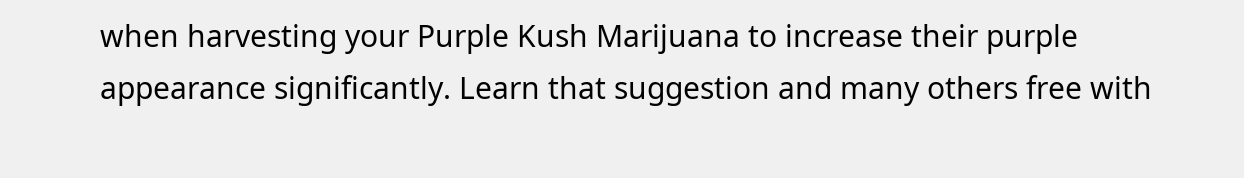when harvesting your Purple Kush Marijuana to increase their purple appearance significantly. Learn that suggestion and many others free with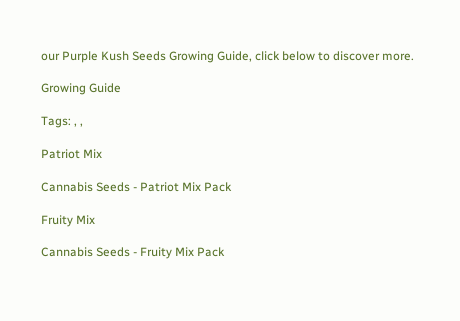our Purple Kush Seeds Growing Guide, click below to discover more.

Growing Guide

Tags: , ,

Patriot Mix

Cannabis Seeds - Patriot Mix Pack

Fruity Mix

Cannabis Seeds - Fruity Mix Pack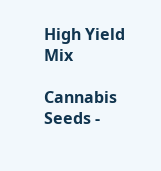High Yield Mix

Cannabis Seeds -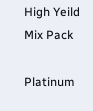High Yeild Mix Pack

Platinum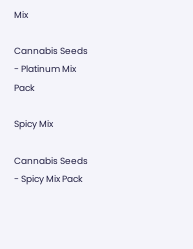Mix

Cannabis Seeds - Platinum Mix Pack

Spicy Mix

Cannabis Seeds - Spicy Mix Pack